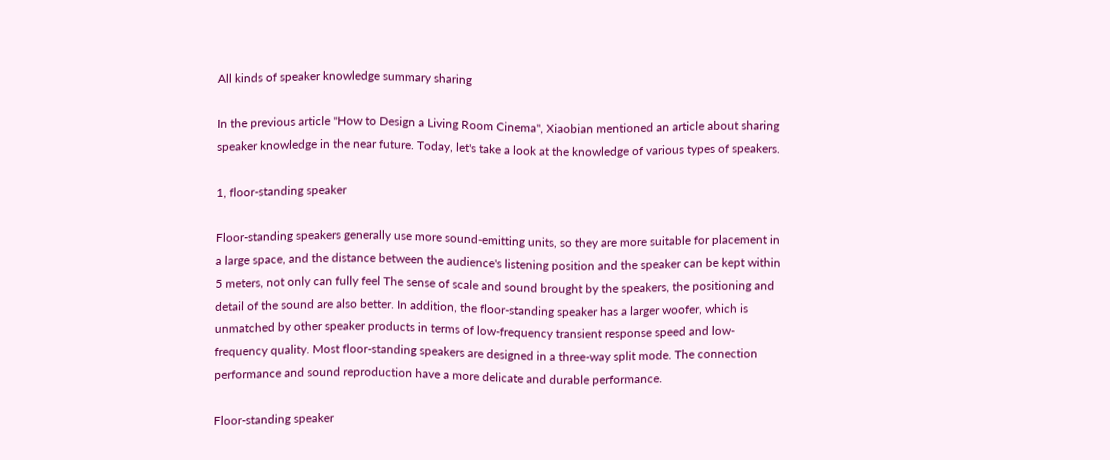All kinds of speaker knowledge summary sharing

In the previous article "How to Design a Living Room Cinema", Xiaobian mentioned an article about sharing speaker knowledge in the near future. Today, let's take a look at the knowledge of various types of speakers.

1, floor-standing speaker

Floor-standing speakers generally use more sound-emitting units, so they are more suitable for placement in a large space, and the distance between the audience's listening position and the speaker can be kept within 5 meters, not only can fully feel The sense of scale and sound brought by the speakers, the positioning and detail of the sound are also better. In addition, the floor-standing speaker has a larger woofer, which is unmatched by other speaker products in terms of low-frequency transient response speed and low-frequency quality. Most floor-standing speakers are designed in a three-way split mode. The connection performance and sound reproduction have a more delicate and durable performance.

Floor-standing speaker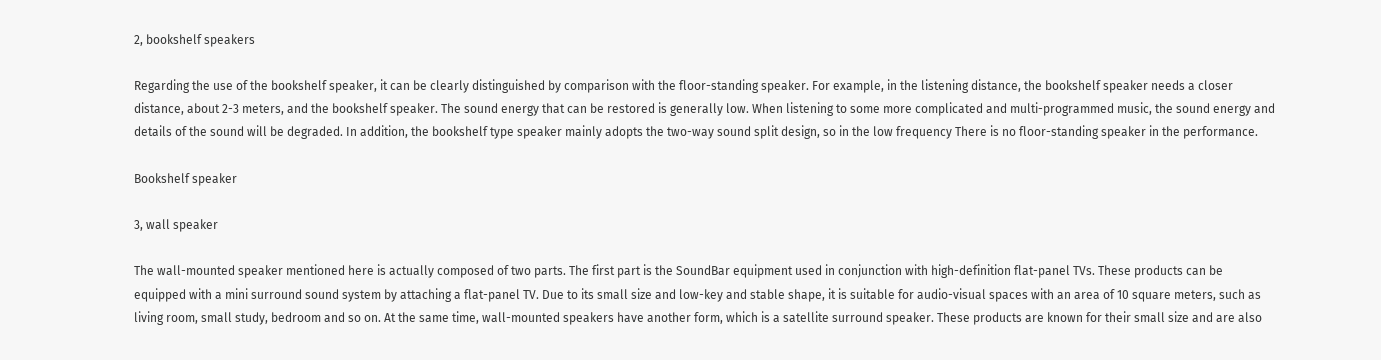2, bookshelf speakers

Regarding the use of the bookshelf speaker, it can be clearly distinguished by comparison with the floor-standing speaker. For example, in the listening distance, the bookshelf speaker needs a closer distance, about 2-3 meters, and the bookshelf speaker. The sound energy that can be restored is generally low. When listening to some more complicated and multi-programmed music, the sound energy and details of the sound will be degraded. In addition, the bookshelf type speaker mainly adopts the two-way sound split design, so in the low frequency There is no floor-standing speaker in the performance.

Bookshelf speaker

3, wall speaker

The wall-mounted speaker mentioned here is actually composed of two parts. The first part is the SoundBar equipment used in conjunction with high-definition flat-panel TVs. These products can be equipped with a mini surround sound system by attaching a flat-panel TV. Due to its small size and low-key and stable shape, it is suitable for audio-visual spaces with an area of 10 square meters, such as living room, small study, bedroom and so on. At the same time, wall-mounted speakers have another form, which is a satellite surround speaker. These products are known for their small size and are also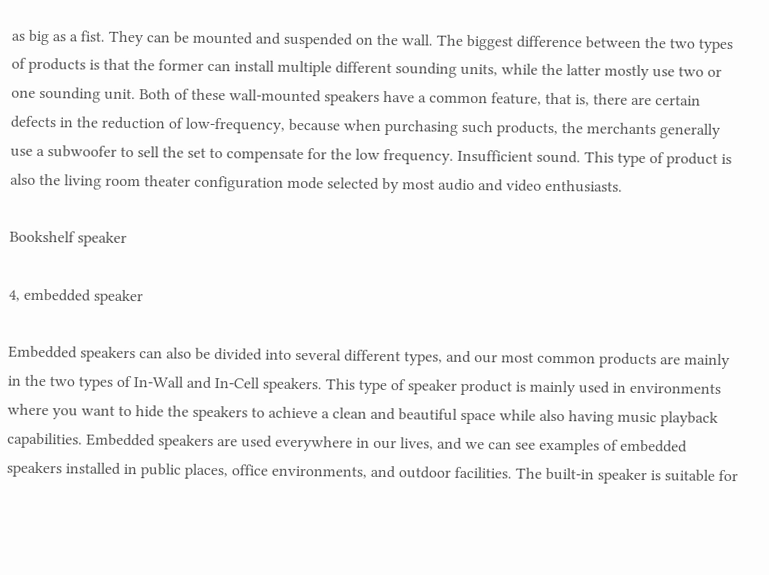as big as a fist. They can be mounted and suspended on the wall. The biggest difference between the two types of products is that the former can install multiple different sounding units, while the latter mostly use two or one sounding unit. Both of these wall-mounted speakers have a common feature, that is, there are certain defects in the reduction of low-frequency, because when purchasing such products, the merchants generally use a subwoofer to sell the set to compensate for the low frequency. Insufficient sound. This type of product is also the living room theater configuration mode selected by most audio and video enthusiasts.

Bookshelf speaker

4, embedded speaker

Embedded speakers can also be divided into several different types, and our most common products are mainly in the two types of In-Wall and In-Cell speakers. This type of speaker product is mainly used in environments where you want to hide the speakers to achieve a clean and beautiful space while also having music playback capabilities. Embedded speakers are used everywhere in our lives, and we can see examples of embedded speakers installed in public places, office environments, and outdoor facilities. The built-in speaker is suitable for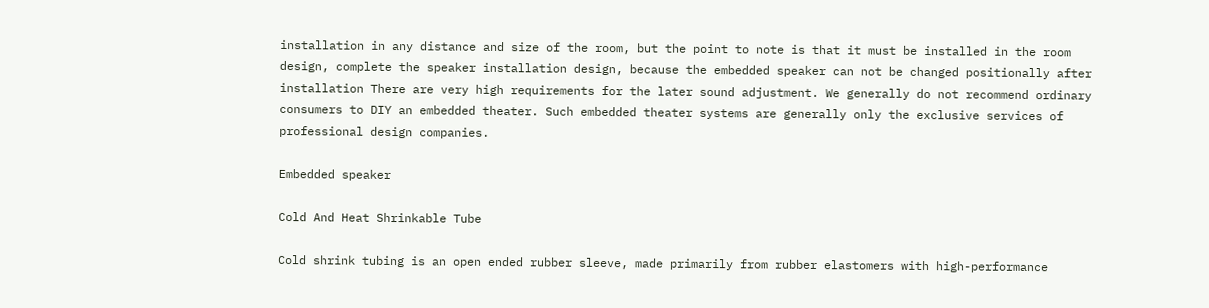installation in any distance and size of the room, but the point to note is that it must be installed in the room design, complete the speaker installation design, because the embedded speaker can not be changed positionally after installation There are very high requirements for the later sound adjustment. We generally do not recommend ordinary consumers to DIY an embedded theater. Such embedded theater systems are generally only the exclusive services of professional design companies.

Embedded speaker

Cold And Heat Shrinkable Tube

Cold shrink tubing is an open ended rubber sleeve, made primarily from rubber elastomers with high-performance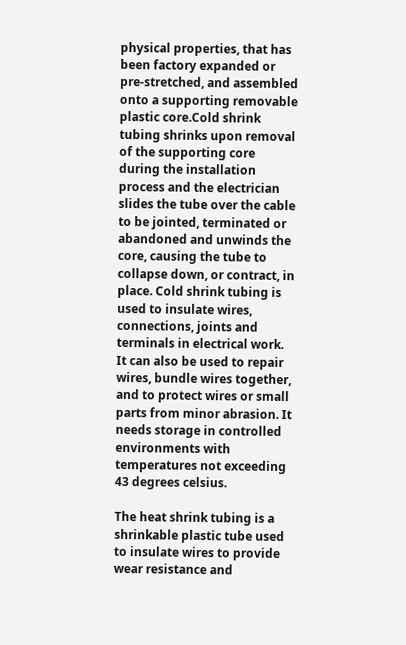physical properties, that has been factory expanded or pre-stretched, and assembled onto a supporting removable plastic core.Cold shrink tubing shrinks upon removal of the supporting core during the installation process and the electrician slides the tube over the cable to be jointed, terminated or abandoned and unwinds the core, causing the tube to collapse down, or contract, in place. Cold shrink tubing is used to insulate wires, connections, joints and terminals in electrical work. It can also be used to repair wires, bundle wires together, and to protect wires or small parts from minor abrasion. It needs storage in controlled environments with temperatures not exceeding 43 degrees celsius.

The heat shrink tubing is a shrinkable plastic tube used to insulate wires to provide wear resistance and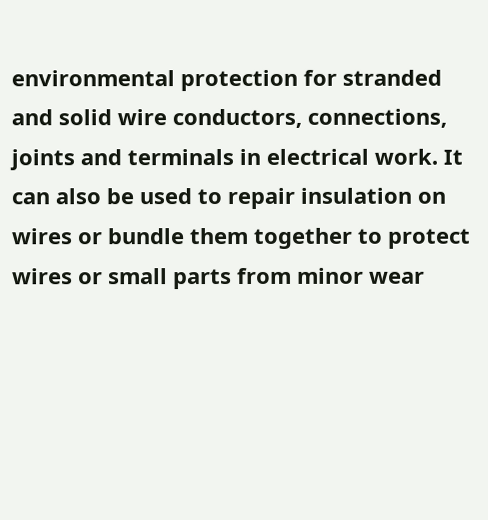environmental protection for stranded and solid wire conductors, connections, joints and terminals in electrical work. It can also be used to repair insulation on wires or bundle them together to protect wires or small parts from minor wear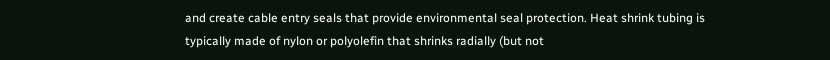and create cable entry seals that provide environmental seal protection. Heat shrink tubing is typically made of nylon or polyolefin that shrinks radially (but not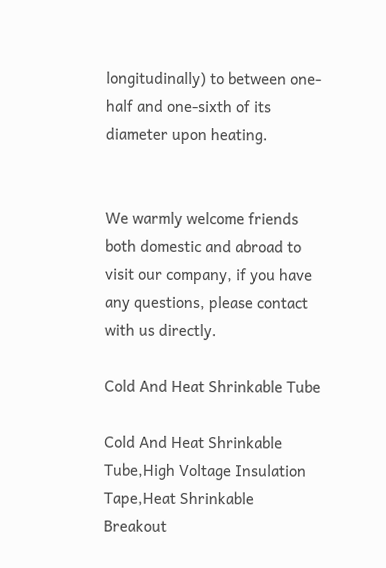longitudinally) to between one-half and one-sixth of its diameter upon heating.


We warmly welcome friends both domestic and abroad to visit our company, if you have any questions, please contact with us directly.

Cold And Heat Shrinkable Tube

Cold And Heat Shrinkable Tube,High Voltage Insulation Tape,Heat Shrinkable Breakout